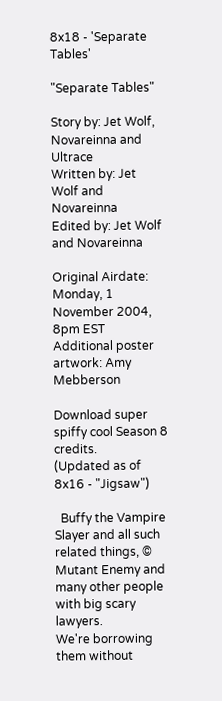8x18 - 'Separate Tables'

"Separate Tables"

Story by: Jet Wolf, Novareinna and Ultrace
Written by: Jet Wolf and Novareinna
Edited by: Jet Wolf and Novareinna

Original Airdate: Monday, 1 November 2004, 8pm EST
Additional poster artwork: Amy Mebberson

Download super spiffy cool Season 8 credits.
(Updated as of 8x16 - "Jigsaw")

  Buffy the Vampire Slayer and all such related things, © Mutant Enemy and many other people with big scary lawyers.
We're borrowing them without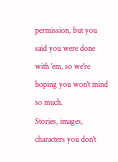permission, but you said you were done with 'em, so we're hoping you won't mind so much.
Stories, images, characters you don't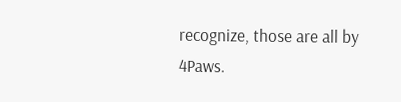recognize, those are all by 4Paws.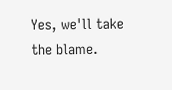Yes, we'll take the blame.